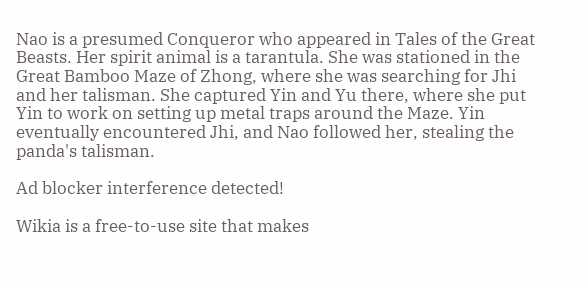Nao is a presumed Conqueror who appeared in Tales of the Great Beasts. Her spirit animal is a tarantula. She was stationed in the Great Bamboo Maze of Zhong, where she was searching for Jhi and her talisman. She captured Yin and Yu there, where she put Yin to work on setting up metal traps around the Maze. Yin eventually encountered Jhi, and Nao followed her, stealing the panda's talisman.

Ad blocker interference detected!

Wikia is a free-to-use site that makes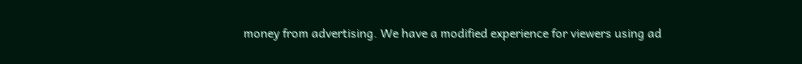money from advertising. We have a modified experience for viewers using ad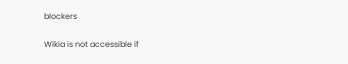blockers

Wikia is not accessible if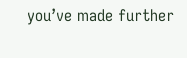you’ve made further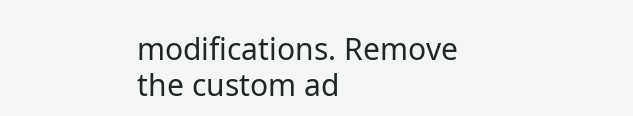modifications. Remove the custom ad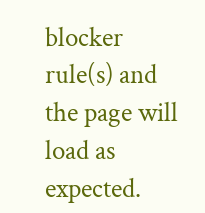blocker rule(s) and the page will load as expected.